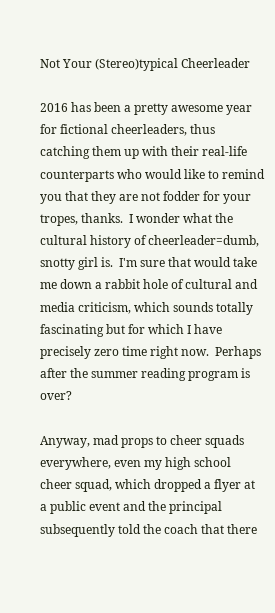Not Your (Stereo)typical Cheerleader

2016 has been a pretty awesome year for fictional cheerleaders, thus catching them up with their real-life counterparts who would like to remind you that they are not fodder for your tropes, thanks.  I wonder what the cultural history of cheerleader=dumb, snotty girl is.  I'm sure that would take me down a rabbit hole of cultural and media criticism, which sounds totally fascinating but for which I have precisely zero time right now.  Perhaps after the summer reading program is over?

Anyway, mad props to cheer squads everywhere, even my high school cheer squad, which dropped a flyer at a public event and the principal subsequently told the coach that there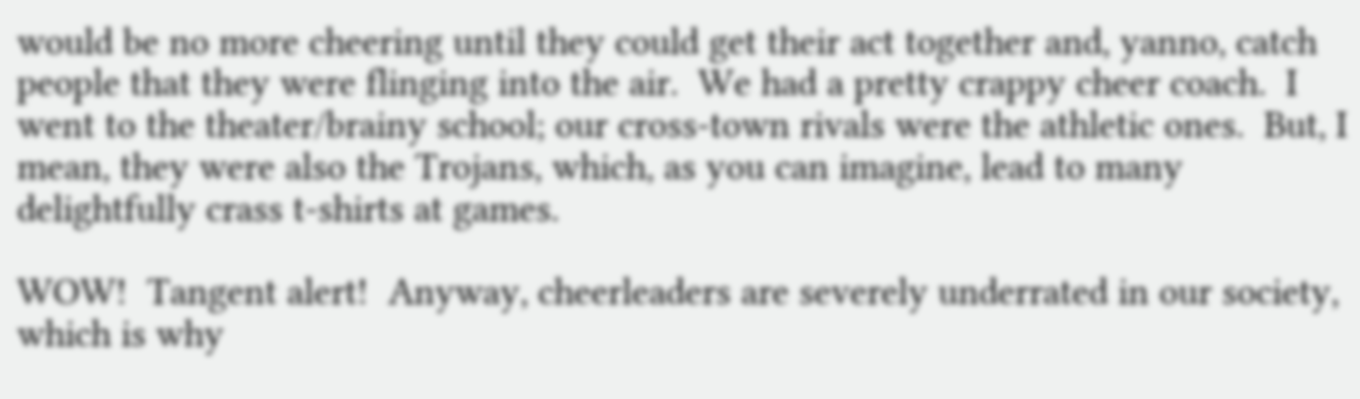would be no more cheering until they could get their act together and, yanno, catch people that they were flinging into the air.  We had a pretty crappy cheer coach.  I went to the theater/brainy school; our cross-town rivals were the athletic ones.  But, I mean, they were also the Trojans, which, as you can imagine, lead to many delightfully crass t-shirts at games.

WOW!  Tangent alert!  Anyway, cheerleaders are severely underrated in our society, which is why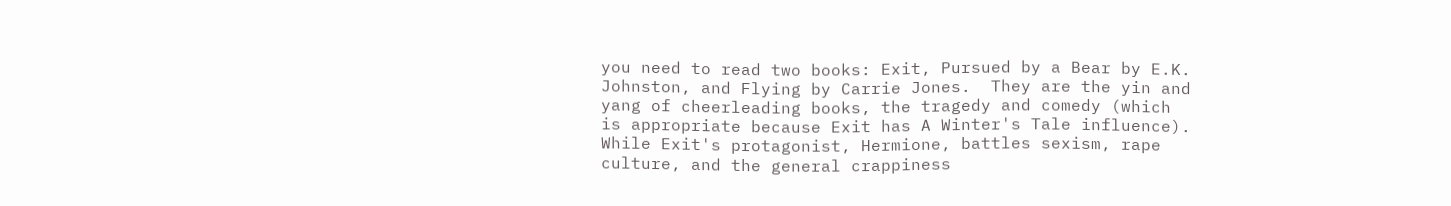you need to read two books: Exit, Pursued by a Bear by E.K. Johnston, and Flying by Carrie Jones.  They are the yin and yang of cheerleading books, the tragedy and comedy (which is appropriate because Exit has A Winter's Tale influence).  While Exit's protagonist, Hermione, battles sexism, rape culture, and the general crappiness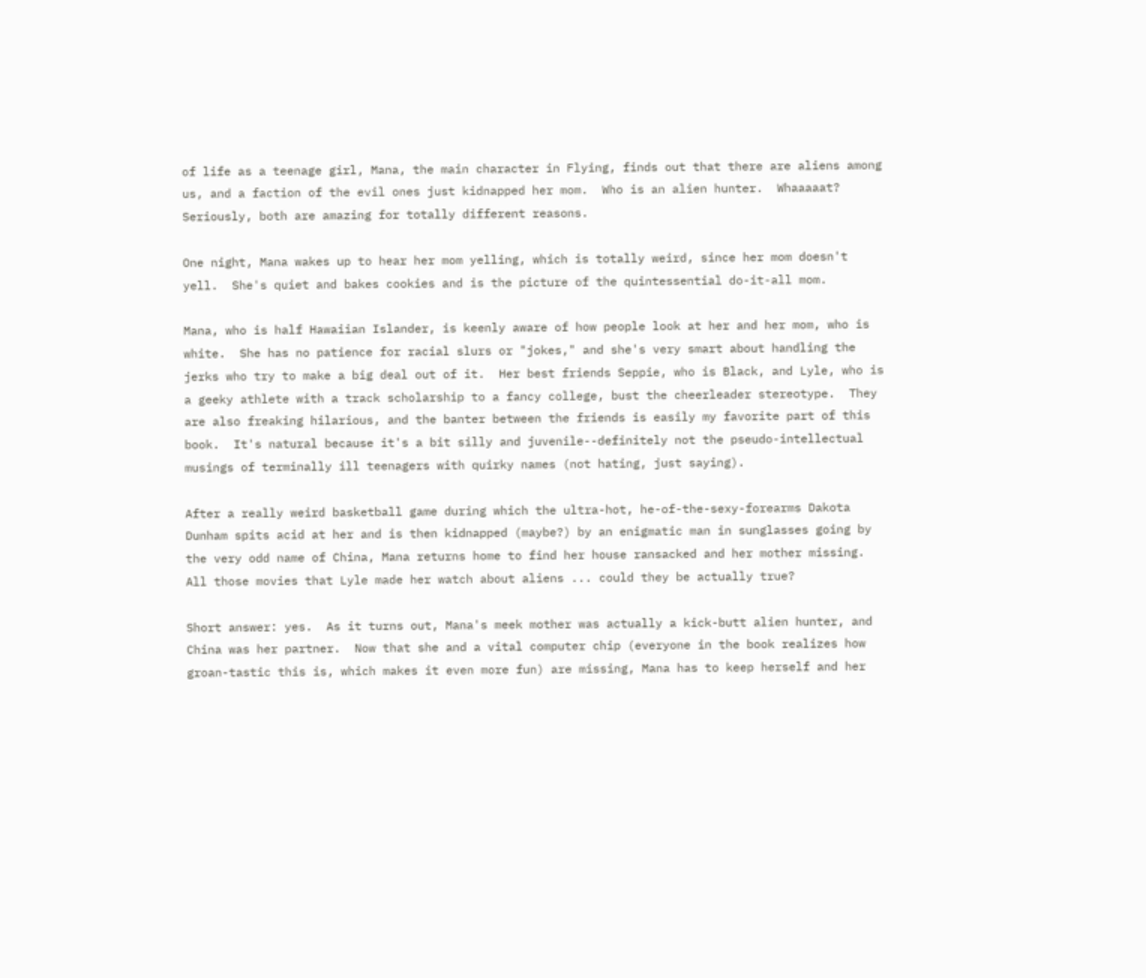of life as a teenage girl, Mana, the main character in Flying, finds out that there are aliens among us, and a faction of the evil ones just kidnapped her mom.  Who is an alien hunter.  Whaaaaat?  Seriously, both are amazing for totally different reasons.

One night, Mana wakes up to hear her mom yelling, which is totally weird, since her mom doesn't yell.  She's quiet and bakes cookies and is the picture of the quintessential do-it-all mom.

Mana, who is half Hawaiian Islander, is keenly aware of how people look at her and her mom, who is white.  She has no patience for racial slurs or "jokes," and she's very smart about handling the jerks who try to make a big deal out of it.  Her best friends Seppie, who is Black, and Lyle, who is a geeky athlete with a track scholarship to a fancy college, bust the cheerleader stereotype.  They are also freaking hilarious, and the banter between the friends is easily my favorite part of this book.  It's natural because it's a bit silly and juvenile--definitely not the pseudo-intellectual musings of terminally ill teenagers with quirky names (not hating, just saying).

After a really weird basketball game during which the ultra-hot, he-of-the-sexy-forearms Dakota Dunham spits acid at her and is then kidnapped (maybe?) by an enigmatic man in sunglasses going by the very odd name of China, Mana returns home to find her house ransacked and her mother missing.  All those movies that Lyle made her watch about aliens ... could they be actually true?

Short answer: yes.  As it turns out, Mana's meek mother was actually a kick-butt alien hunter, and China was her partner.  Now that she and a vital computer chip (everyone in the book realizes how groan-tastic this is, which makes it even more fun) are missing, Mana has to keep herself and her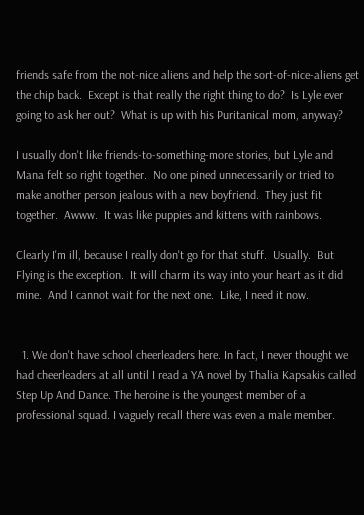friends safe from the not-nice aliens and help the sort-of-nice-aliens get the chip back.  Except is that really the right thing to do?  Is Lyle ever going to ask her out?  What is up with his Puritanical mom, anyway?

I usually don't like friends-to-something-more stories, but Lyle and Mana felt so right together.  No one pined unnecessarily or tried to make another person jealous with a new boyfriend.  They just fit together.  Awww.  It was like puppies and kittens with rainbows.

Clearly I'm ill, because I really don't go for that stuff.  Usually.  But Flying is the exception.  It will charm its way into your heart as it did mine.  And I cannot wait for the next one.  Like, I need it now.


  1. We don't have school cheerleaders here. In fact, I never thought we had cheerleaders at all until I read a YA novel by Thalia Kapsakis called Step Up And Dance. The heroine is the youngest member of a professional squad. I vaguely recall there was even a male member.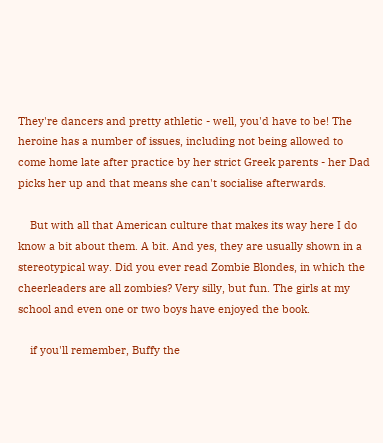They're dancers and pretty athletic - well, you'd have to be! The heroine has a number of issues, including not being allowed to come home late after practice by her strict Greek parents - her Dad picks her up and that means she can't socialise afterwards.

    But with all that American culture that makes its way here I do know a bit about them. A bit. And yes, they are usually shown in a stereotypical way. Did you ever read Zombie Blondes, in which the cheerleaders are all zombies? Very silly, but fun. The girls at my school and even one or two boys have enjoyed the book.

    if you'll remember, Buffy the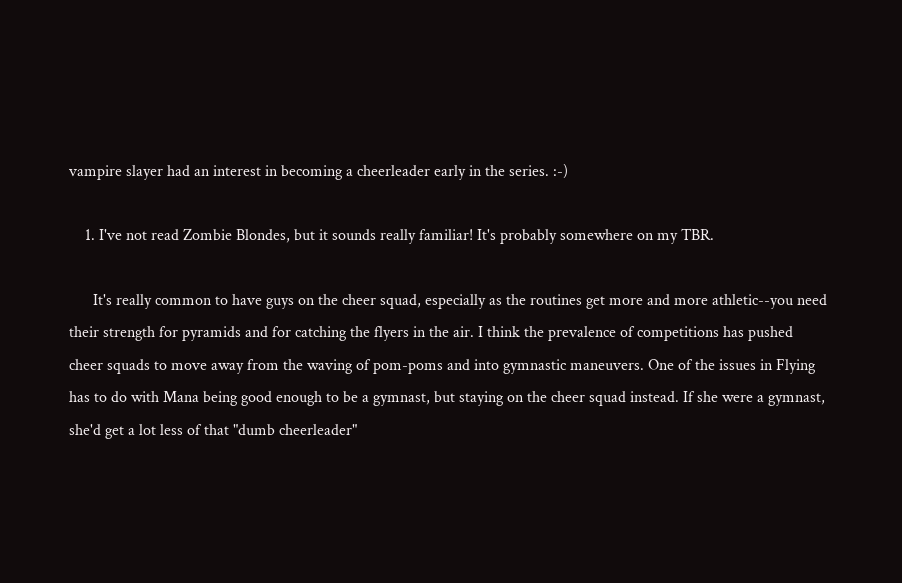vampire slayer had an interest in becoming a cheerleader early in the series. :-)

    1. I've not read Zombie Blondes, but it sounds really familiar! It's probably somewhere on my TBR.

      It's really common to have guys on the cheer squad, especially as the routines get more and more athletic--you need their strength for pyramids and for catching the flyers in the air. I think the prevalence of competitions has pushed cheer squads to move away from the waving of pom-poms and into gymnastic maneuvers. One of the issues in Flying has to do with Mana being good enough to be a gymnast, but staying on the cheer squad instead. If she were a gymnast, she'd get a lot less of that "dumb cheerleader"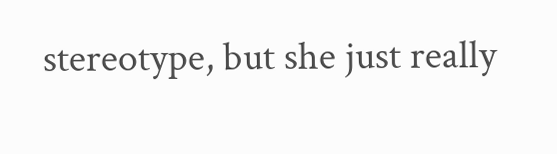stereotype, but she just really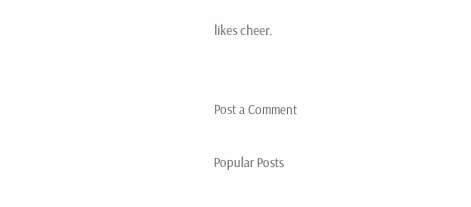likes cheer.


Post a Comment

Popular Posts